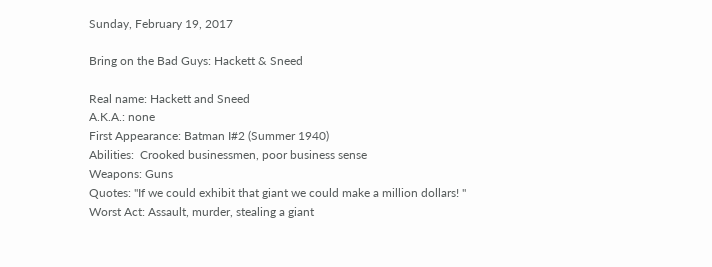Sunday, February 19, 2017

Bring on the Bad Guys: Hackett & Sneed

Real name: Hackett and Sneed
A.K.A.: none
First Appearance: Batman I#2 (Summer 1940)
Abilities:  Crooked businessmen, poor business sense
Weapons: Guns
Quotes: "If we could exhibit that giant we could make a million dollars! "
Worst Act: Assault, murder, stealing a giant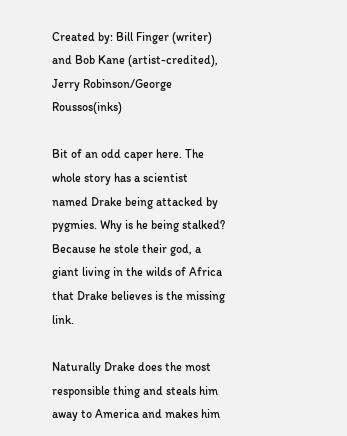Created by: Bill Finger (writer) and Bob Kane (artist-credited), Jerry Robinson/George Roussos(inks)

Bit of an odd caper here. The whole story has a scientist named Drake being attacked by pygmies. Why is he being stalked? Because he stole their god, a giant living in the wilds of Africa that Drake believes is the missing link.

Naturally Drake does the most responsible thing and steals him away to America and makes him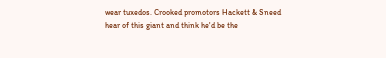wear tuxedos. Crooked promotors Hackett & Sneed hear of this giant and think he'd be the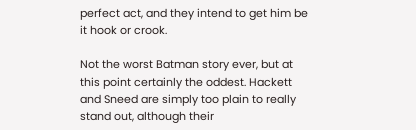perfect act, and they intend to get him be it hook or crook.

Not the worst Batman story ever, but at this point certainly the oddest. Hackett and Sneed are simply too plain to really stand out, although their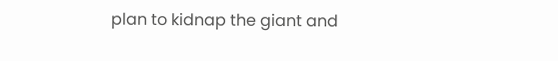plan to kidnap the giant and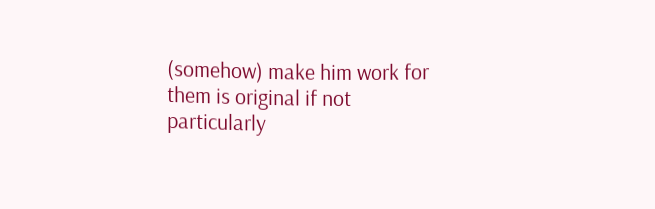(somehow) make him work for them is original if not particularly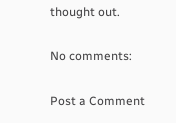thought out.

No comments:

Post a Comment